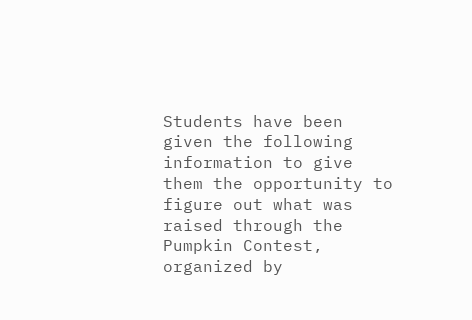Students have been given the following information to give them the opportunity to figure out what was raised through the Pumpkin Contest, organized by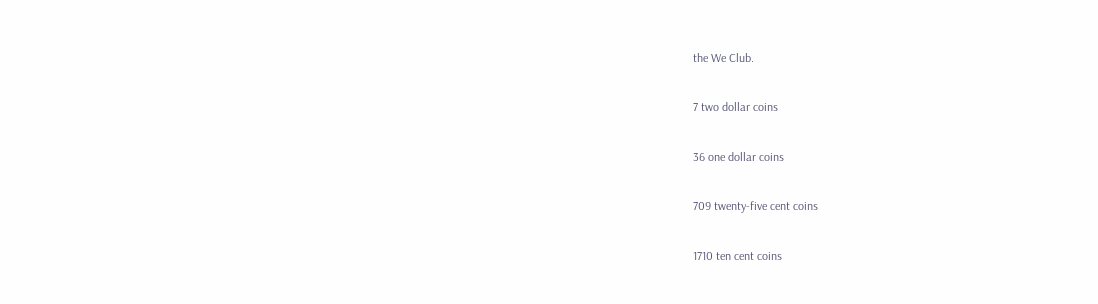the We Club.

7 two dollar coins

36 one dollar coins

709 twenty-five cent coins

1710 ten cent coins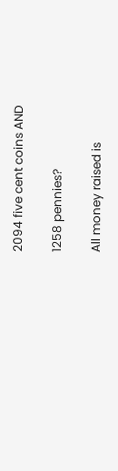2094 five cent coins AND

1258 pennies?

All money raised is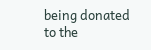being donated to the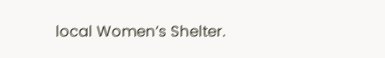local Women’s Shelter.